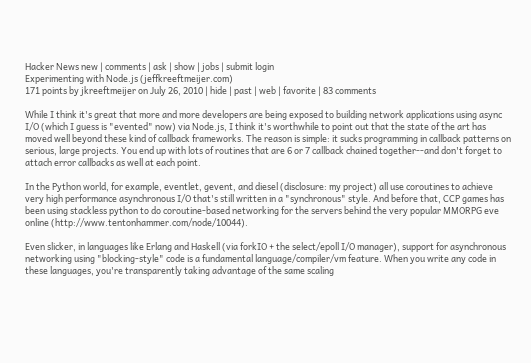Hacker News new | comments | ask | show | jobs | submit login
Experimenting with Node.js (jeffkreeftmeijer.com)
171 points by jkreeftmeijer on July 26, 2010 | hide | past | web | favorite | 83 comments

While I think it's great that more and more developers are being exposed to building network applications using async I/O (which I guess is "evented" now) via Node.js, I think it's worthwhile to point out that the state of the art has moved well beyond these kind of callback frameworks. The reason is simple: it sucks programming in callback patterns on serious, large projects. You end up with lots of routines that are 6 or 7 callback chained together--and don't forget to attach error callbacks as well at each point.

In the Python world, for example, eventlet, gevent, and diesel (disclosure: my project) all use coroutines to achieve very high performance asynchronous I/O that's still written in a "synchronous" style. And before that, CCP games has been using stackless python to do coroutine-based networking for the servers behind the very popular MMORPG eve online (http://www.tentonhammer.com/node/10044).

Even slicker, in languages like Erlang and Haskell (via forkIO + the select/epoll I/O manager), support for asynchronous networking using "blocking-style" code is a fundamental language/compiler/vm feature. When you write any code in these languages, you're transparently taking advantage of the same scaling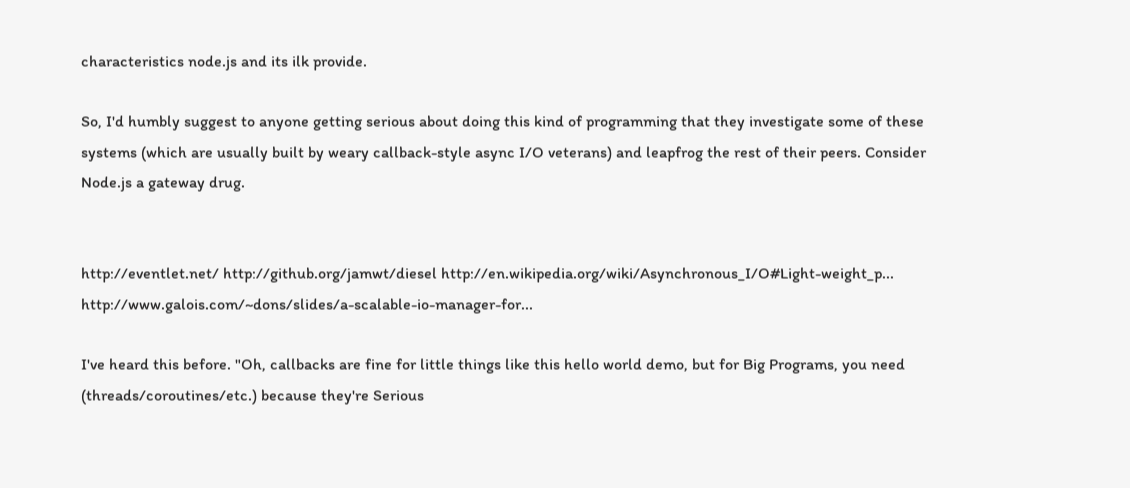characteristics node.js and its ilk provide.

So, I'd humbly suggest to anyone getting serious about doing this kind of programming that they investigate some of these systems (which are usually built by weary callback-style async I/O veterans) and leapfrog the rest of their peers. Consider Node.js a gateway drug.


http://eventlet.net/ http://github.org/jamwt/diesel http://en.wikipedia.org/wiki/Asynchronous_I/O#Light-weight_p... http://www.galois.com/~dons/slides/a-scalable-io-manager-for...

I've heard this before. "Oh, callbacks are fine for little things like this hello world demo, but for Big Programs, you need (threads/coroutines/etc.) because they're Serious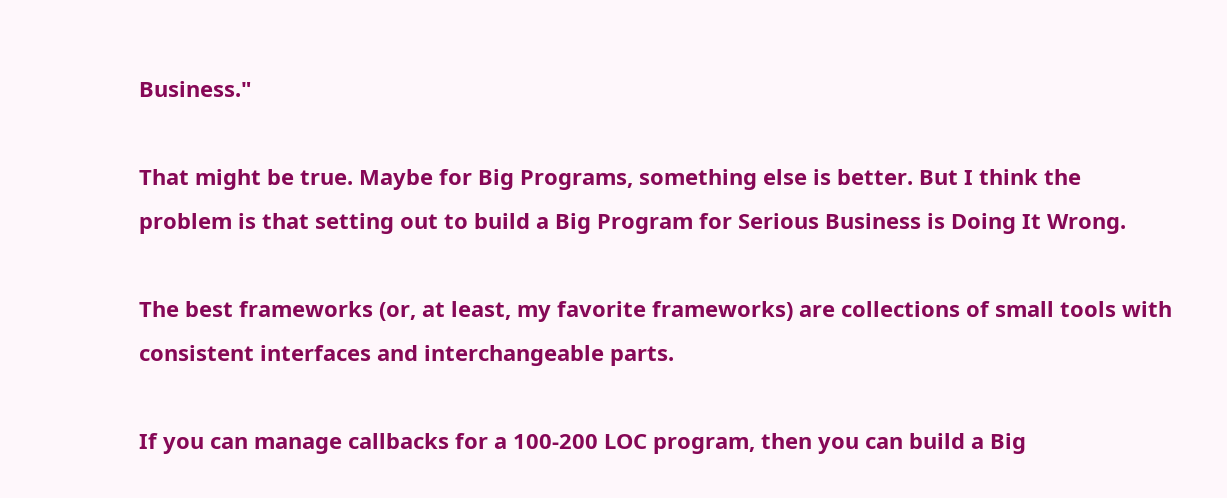Business."

That might be true. Maybe for Big Programs, something else is better. But I think the problem is that setting out to build a Big Program for Serious Business is Doing It Wrong.

The best frameworks (or, at least, my favorite frameworks) are collections of small tools with consistent interfaces and interchangeable parts.

If you can manage callbacks for a 100-200 LOC program, then you can build a Big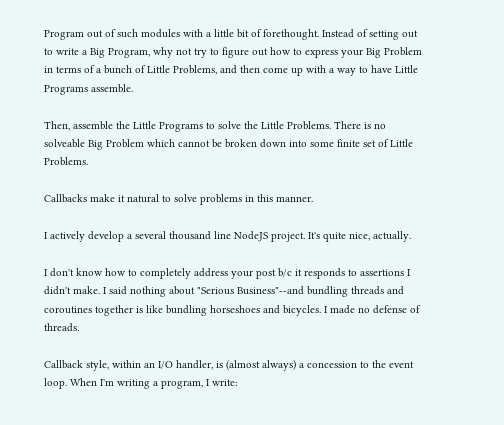Program out of such modules with a little bit of forethought. Instead of setting out to write a Big Program, why not try to figure out how to express your Big Problem in terms of a bunch of Little Problems, and then come up with a way to have Little Programs assemble.

Then, assemble the Little Programs to solve the Little Problems. There is no solveable Big Problem which cannot be broken down into some finite set of Little Problems.

Callbacks make it natural to solve problems in this manner.

I actively develop a several thousand line NodeJS project. It's quite nice, actually.

I don't know how to completely address your post b/c it responds to assertions I didn't make. I said nothing about "Serious Business"--and bundling threads and coroutines together is like bundling horseshoes and bicycles. I made no defense of threads.

Callback style, within an I/O handler, is (almost always) a concession to the event loop. When I'm writing a program, I write: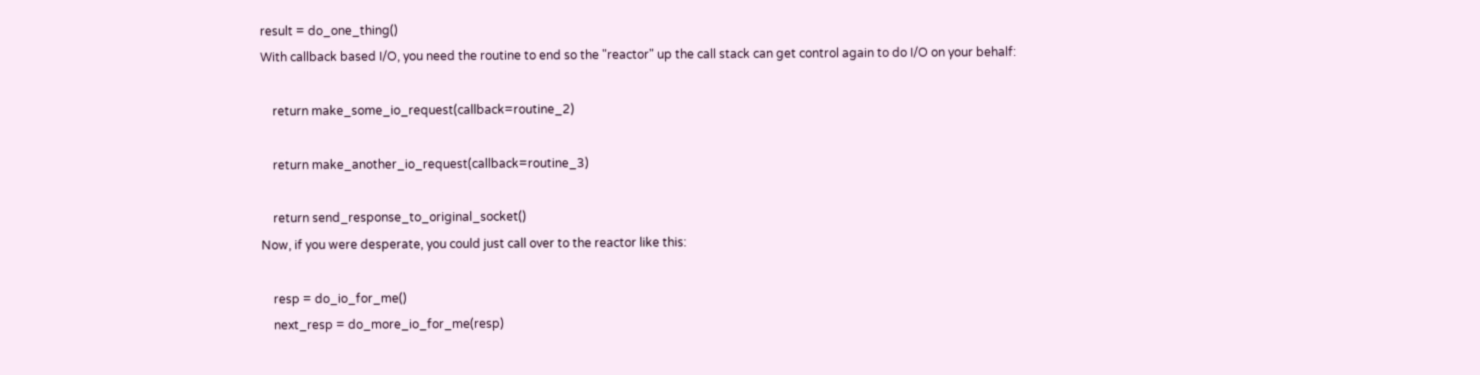result = do_one_thing()
With callback based I/O, you need the routine to end so the "reactor" up the call stack can get control again to do I/O on your behalf:

    return make_some_io_request(callback=routine_2)

    return make_another_io_request(callback=routine_3)

    return send_response_to_original_socket()
Now, if you were desperate, you could just call over to the reactor like this:

    resp = do_io_for_me()
    next_resp = do_more_io_for_me(resp)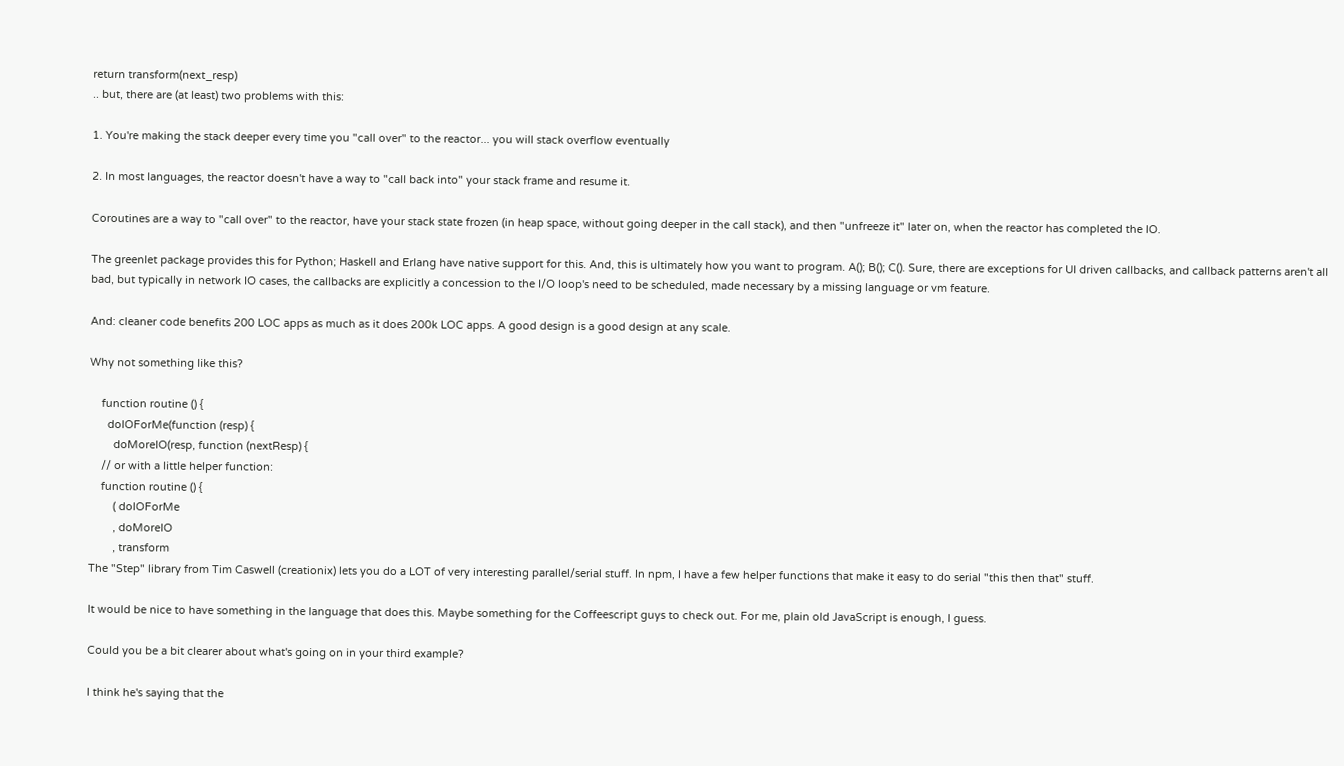return transform(next_resp)
.. but, there are (at least) two problems with this:

1. You're making the stack deeper every time you "call over" to the reactor... you will stack overflow eventually

2. In most languages, the reactor doesn't have a way to "call back into" your stack frame and resume it.

Coroutines are a way to "call over" to the reactor, have your stack state frozen (in heap space, without going deeper in the call stack), and then "unfreeze it" later on, when the reactor has completed the IO.

The greenlet package provides this for Python; Haskell and Erlang have native support for this. And, this is ultimately how you want to program. A(); B(); C(). Sure, there are exceptions for UI driven callbacks, and callback patterns aren't all bad, but typically in network IO cases, the callbacks are explicitly a concession to the I/O loop's need to be scheduled, made necessary by a missing language or vm feature.

And: cleaner code benefits 200 LOC apps as much as it does 200k LOC apps. A good design is a good design at any scale.

Why not something like this?

    function routine () {
      doIOForMe(function (resp) {
        doMoreIO(resp, function (nextResp) {
    // or with a little helper function:
    function routine () {
        ( doIOForMe
        , doMoreIO
        , transform
The "Step" library from Tim Caswell (creationix) lets you do a LOT of very interesting parallel/serial stuff. In npm, I have a few helper functions that make it easy to do serial "this then that" stuff.

It would be nice to have something in the language that does this. Maybe something for the Coffeescript guys to check out. For me, plain old JavaScript is enough, I guess.

Could you be a bit clearer about what's going on in your third example?

I think he's saying that the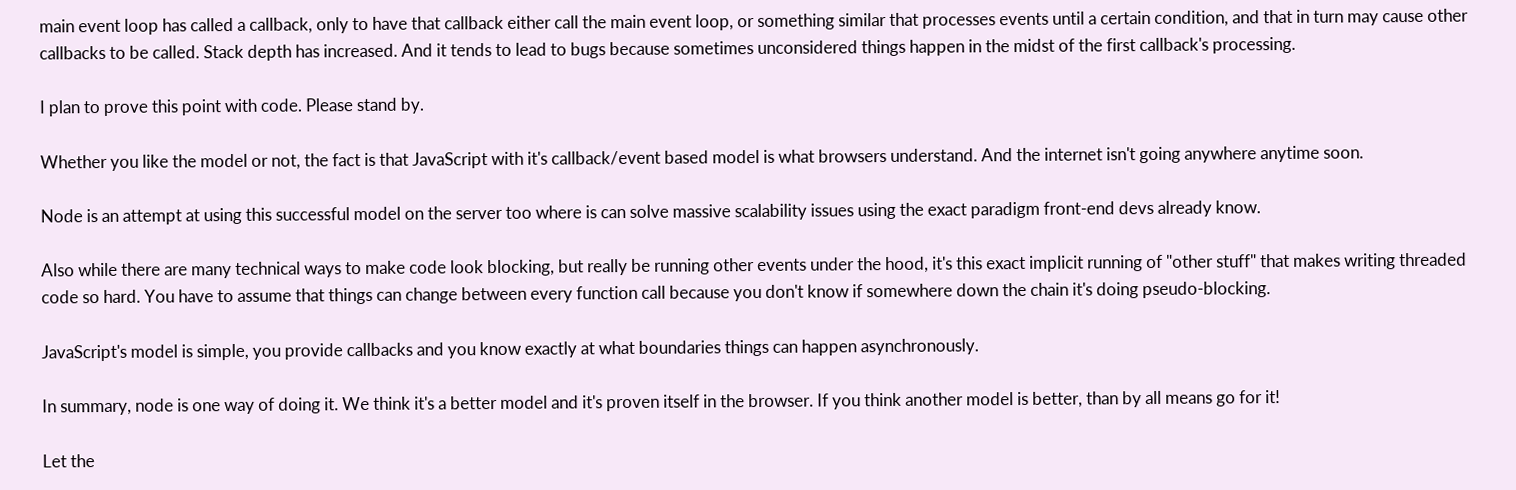main event loop has called a callback, only to have that callback either call the main event loop, or something similar that processes events until a certain condition, and that in turn may cause other callbacks to be called. Stack depth has increased. And it tends to lead to bugs because sometimes unconsidered things happen in the midst of the first callback's processing.

I plan to prove this point with code. Please stand by.

Whether you like the model or not, the fact is that JavaScript with it's callback/event based model is what browsers understand. And the internet isn't going anywhere anytime soon.

Node is an attempt at using this successful model on the server too where is can solve massive scalability issues using the exact paradigm front-end devs already know.

Also while there are many technical ways to make code look blocking, but really be running other events under the hood, it's this exact implicit running of "other stuff" that makes writing threaded code so hard. You have to assume that things can change between every function call because you don't know if somewhere down the chain it's doing pseudo-blocking.

JavaScript's model is simple, you provide callbacks and you know exactly at what boundaries things can happen asynchronously.

In summary, node is one way of doing it. We think it's a better model and it's proven itself in the browser. If you think another model is better, than by all means go for it!

Let the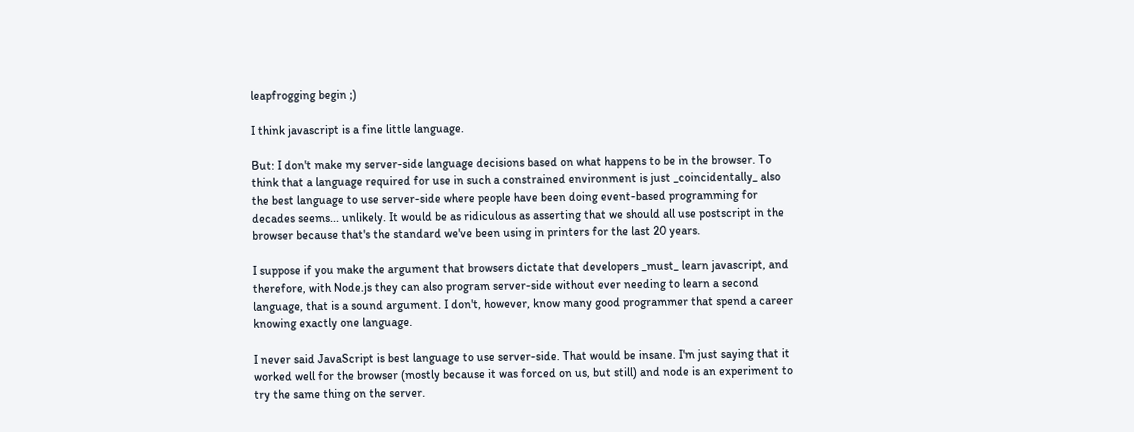leapfrogging begin ;)

I think javascript is a fine little language.

But: I don't make my server-side language decisions based on what happens to be in the browser. To think that a language required for use in such a constrained environment is just _coincidentally_ also the best language to use server-side where people have been doing event-based programming for decades seems... unlikely. It would be as ridiculous as asserting that we should all use postscript in the browser because that's the standard we've been using in printers for the last 20 years.

I suppose if you make the argument that browsers dictate that developers _must_ learn javascript, and therefore, with Node.js they can also program server-side without ever needing to learn a second language, that is a sound argument. I don't, however, know many good programmer that spend a career knowing exactly one language.

I never said JavaScript is best language to use server-side. That would be insane. I'm just saying that it worked well for the browser (mostly because it was forced on us, but still) and node is an experiment to try the same thing on the server.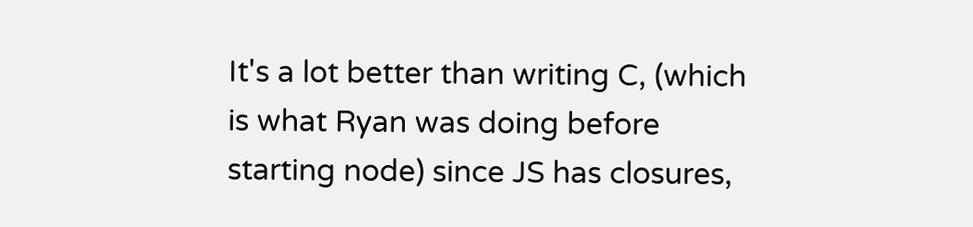It's a lot better than writing C, (which is what Ryan was doing before starting node) since JS has closures,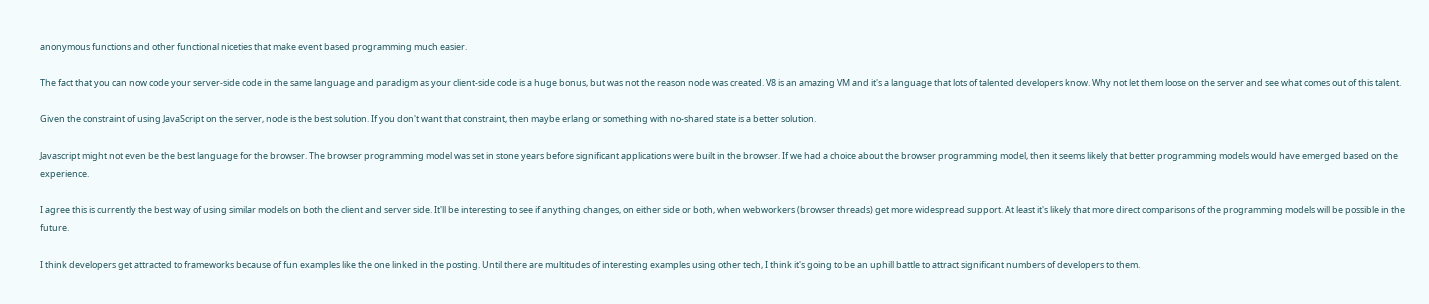anonymous functions and other functional niceties that make event based programming much easier.

The fact that you can now code your server-side code in the same language and paradigm as your client-side code is a huge bonus, but was not the reason node was created. V8 is an amazing VM and it's a language that lots of talented developers know. Why not let them loose on the server and see what comes out of this talent.

Given the constraint of using JavaScript on the server, node is the best solution. If you don't want that constraint, then maybe erlang or something with no-shared state is a better solution.

Javascript might not even be the best language for the browser. The browser programming model was set in stone years before significant applications were built in the browser. If we had a choice about the browser programming model, then it seems likely that better programming models would have emerged based on the experience.

I agree this is currently the best way of using similar models on both the client and server side. It'll be interesting to see if anything changes, on either side or both, when webworkers (browser threads) get more widespread support. At least it's likely that more direct comparisons of the programming models will be possible in the future.

I think developers get attracted to frameworks because of fun examples like the one linked in the posting. Until there are multitudes of interesting examples using other tech, I think it's going to be an uphill battle to attract significant numbers of developers to them.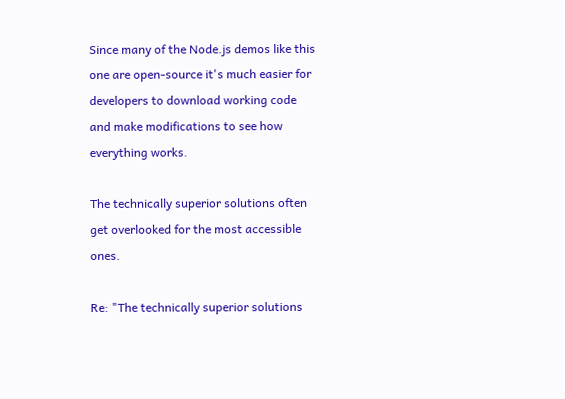Since many of the Node.js demos like this one are open-source it's much easier for developers to download working code and make modifications to see how everything works.

The technically superior solutions often get overlooked for the most accessible ones.

Re: "The technically superior solutions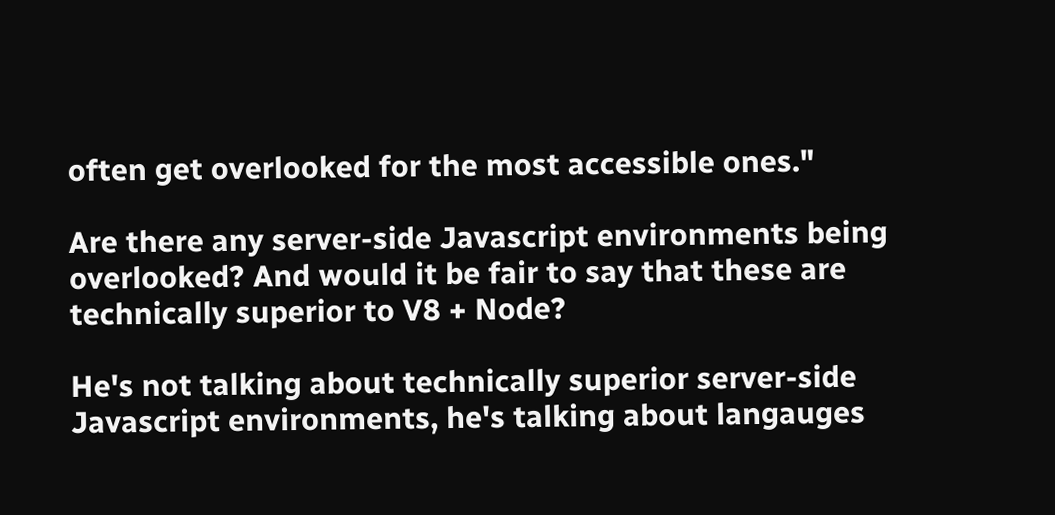often get overlooked for the most accessible ones."

Are there any server-side Javascript environments being overlooked? And would it be fair to say that these are technically superior to V8 + Node?

He's not talking about technically superior server-side Javascript environments, he's talking about langauges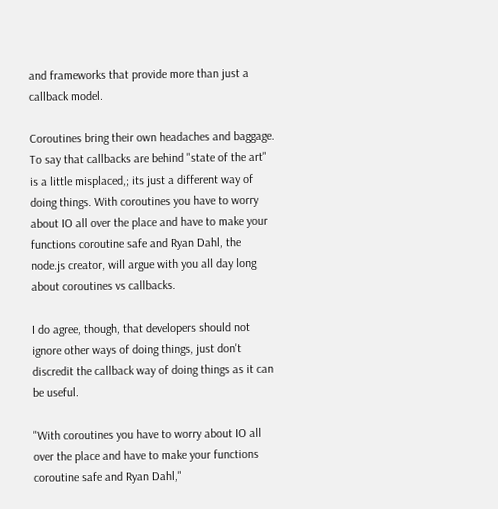and frameworks that provide more than just a callback model.

Coroutines bring their own headaches and baggage. To say that callbacks are behind "state of the art" is a little misplaced,; its just a different way of doing things. With coroutines you have to worry about IO all over the place and have to make your functions coroutine safe and Ryan Dahl, the node.js creator, will argue with you all day long about coroutines vs callbacks.

I do agree, though, that developers should not ignore other ways of doing things, just don't discredit the callback way of doing things as it can be useful.

"With coroutines you have to worry about IO all over the place and have to make your functions coroutine safe and Ryan Dahl,"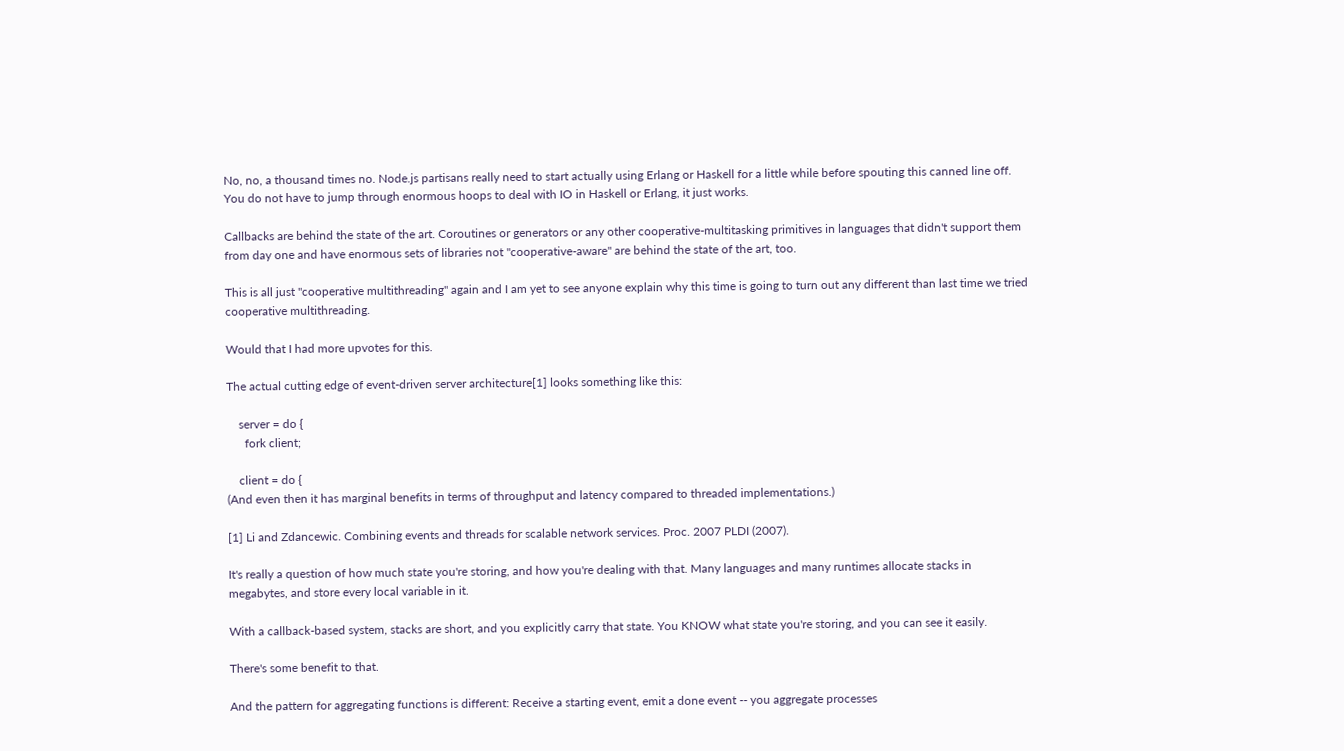No, no, a thousand times no. Node.js partisans really need to start actually using Erlang or Haskell for a little while before spouting this canned line off. You do not have to jump through enormous hoops to deal with IO in Haskell or Erlang, it just works.

Callbacks are behind the state of the art. Coroutines or generators or any other cooperative-multitasking primitives in languages that didn't support them from day one and have enormous sets of libraries not "cooperative-aware" are behind the state of the art, too.

This is all just "cooperative multithreading" again and I am yet to see anyone explain why this time is going to turn out any different than last time we tried cooperative multithreading.

Would that I had more upvotes for this.

The actual cutting edge of event-driven server architecture[1] looks something like this:

    server = do {
      fork client;

    client = do {
(And even then it has marginal benefits in terms of throughput and latency compared to threaded implementations.)

[1] Li and Zdancewic. Combining events and threads for scalable network services. Proc. 2007 PLDI (2007).

It's really a question of how much state you're storing, and how you're dealing with that. Many languages and many runtimes allocate stacks in megabytes, and store every local variable in it.

With a callback-based system, stacks are short, and you explicitly carry that state. You KNOW what state you're storing, and you can see it easily.

There's some benefit to that.

And the pattern for aggregating functions is different: Receive a starting event, emit a done event -- you aggregate processes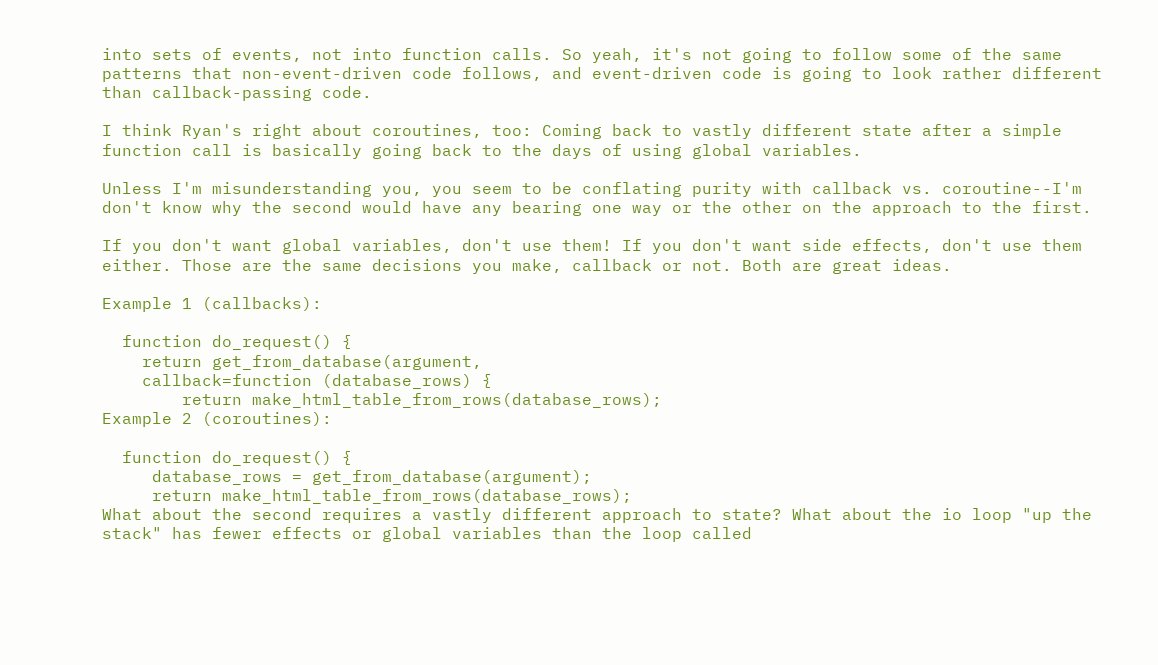into sets of events, not into function calls. So yeah, it's not going to follow some of the same patterns that non-event-driven code follows, and event-driven code is going to look rather different than callback-passing code.

I think Ryan's right about coroutines, too: Coming back to vastly different state after a simple function call is basically going back to the days of using global variables.

Unless I'm misunderstanding you, you seem to be conflating purity with callback vs. coroutine--I'm don't know why the second would have any bearing one way or the other on the approach to the first.

If you don't want global variables, don't use them! If you don't want side effects, don't use them either. Those are the same decisions you make, callback or not. Both are great ideas.

Example 1 (callbacks):

  function do_request() {
    return get_from_database(argument,
    callback=function (database_rows) {
        return make_html_table_from_rows(database_rows);
Example 2 (coroutines):

  function do_request() {
     database_rows = get_from_database(argument);
     return make_html_table_from_rows(database_rows);
What about the second requires a vastly different approach to state? What about the io loop "up the stack" has fewer effects or global variables than the loop called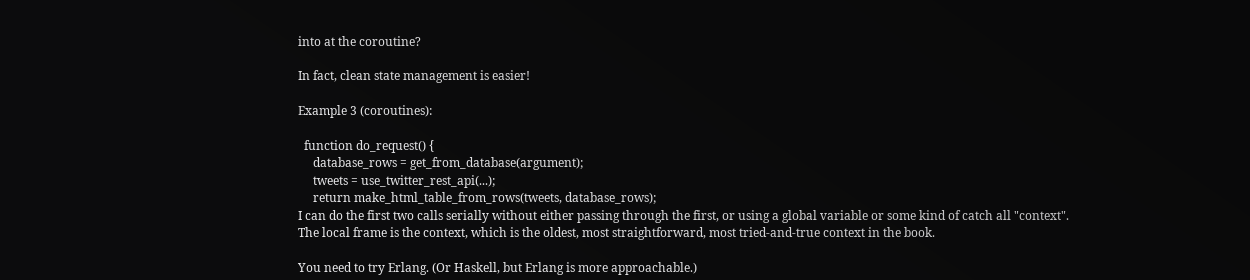into at the coroutine?

In fact, clean state management is easier!

Example 3 (coroutines):

  function do_request() {
     database_rows = get_from_database(argument);
     tweets = use_twitter_rest_api(...);
     return make_html_table_from_rows(tweets, database_rows);
I can do the first two calls serially without either passing through the first, or using a global variable or some kind of catch all "context". The local frame is the context, which is the oldest, most straightforward, most tried-and-true context in the book.

You need to try Erlang. (Or Haskell, but Erlang is more approachable.)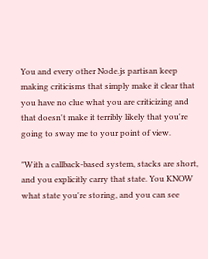You and every other Node.js partisan keep making criticisms that simply make it clear that you have no clue what you are criticizing and that doesn't make it terribly likely that you're going to sway me to your point of view.

"With a callback-based system, stacks are short, and you explicitly carry that state. You KNOW what state you're storing, and you can see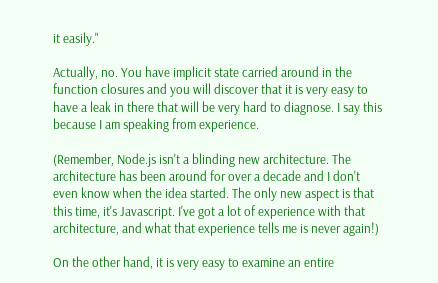it easily."

Actually, no. You have implicit state carried around in the function closures and you will discover that it is very easy to have a leak in there that will be very hard to diagnose. I say this because I am speaking from experience.

(Remember, Node.js isn't a blinding new architecture. The architecture has been around for over a decade and I don't even know when the idea started. The only new aspect is that this time, it's Javascript. I've got a lot of experience with that architecture, and what that experience tells me is never again!)

On the other hand, it is very easy to examine an entire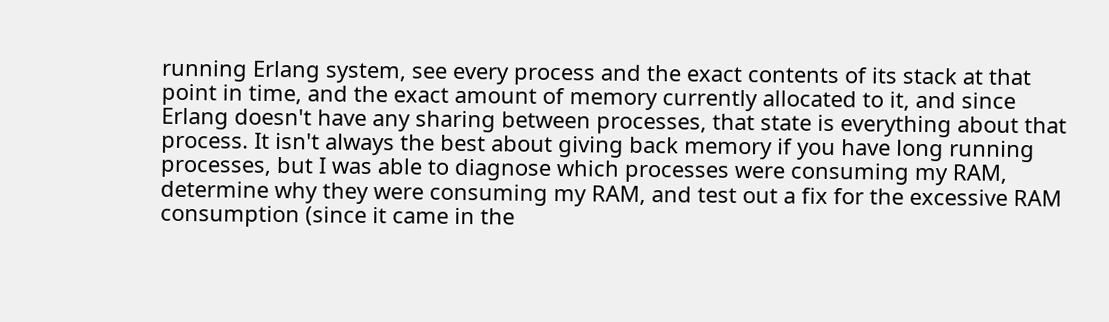running Erlang system, see every process and the exact contents of its stack at that point in time, and the exact amount of memory currently allocated to it, and since Erlang doesn't have any sharing between processes, that state is everything about that process. It isn't always the best about giving back memory if you have long running processes, but I was able to diagnose which processes were consuming my RAM, determine why they were consuming my RAM, and test out a fix for the excessive RAM consumption (since it came in the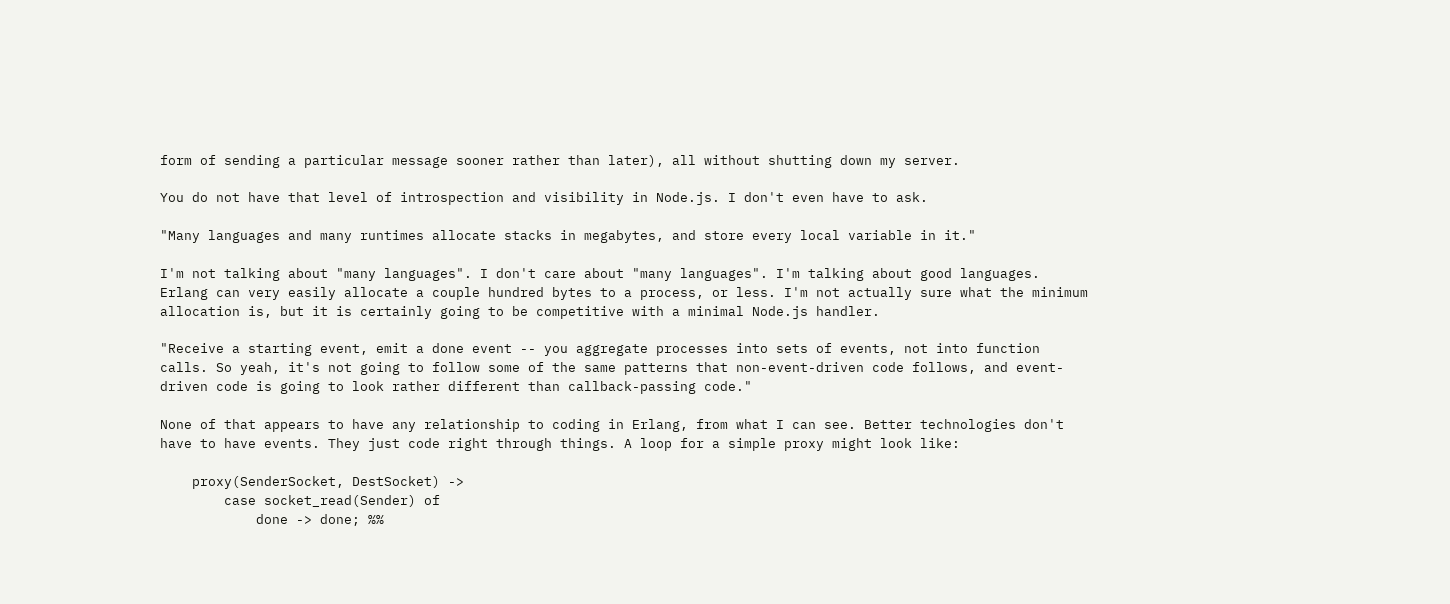form of sending a particular message sooner rather than later), all without shutting down my server.

You do not have that level of introspection and visibility in Node.js. I don't even have to ask.

"Many languages and many runtimes allocate stacks in megabytes, and store every local variable in it."

I'm not talking about "many languages". I don't care about "many languages". I'm talking about good languages. Erlang can very easily allocate a couple hundred bytes to a process, or less. I'm not actually sure what the minimum allocation is, but it is certainly going to be competitive with a minimal Node.js handler.

"Receive a starting event, emit a done event -- you aggregate processes into sets of events, not into function calls. So yeah, it's not going to follow some of the same patterns that non-event-driven code follows, and event-driven code is going to look rather different than callback-passing code."

None of that appears to have any relationship to coding in Erlang, from what I can see. Better technologies don't have to have events. They just code right through things. A loop for a simple proxy might look like:

    proxy(SenderSocket, DestSocket) ->
        case socket_read(Sender) of
            done -> done; %%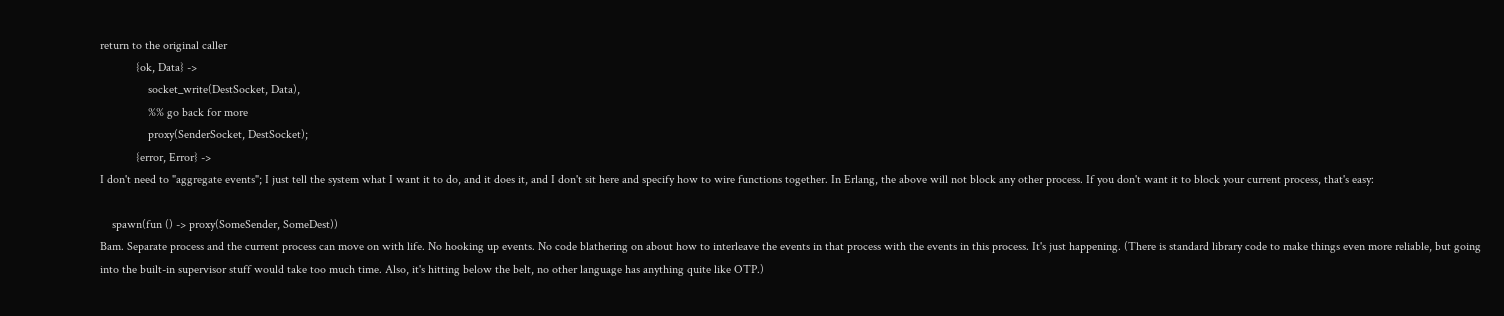return to the original caller
            {ok, Data} ->
                socket_write(DestSocket, Data),
                %% go back for more
                proxy(SenderSocket, DestSocket);
            {error, Error} ->
I don't need to "aggregate events"; I just tell the system what I want it to do, and it does it, and I don't sit here and specify how to wire functions together. In Erlang, the above will not block any other process. If you don't want it to block your current process, that's easy:

    spawn(fun () -> proxy(SomeSender, SomeDest))
Bam. Separate process and the current process can move on with life. No hooking up events. No code blathering on about how to interleave the events in that process with the events in this process. It's just happening. (There is standard library code to make things even more reliable, but going into the built-in supervisor stuff would take too much time. Also, it's hitting below the belt, no other language has anything quite like OTP.)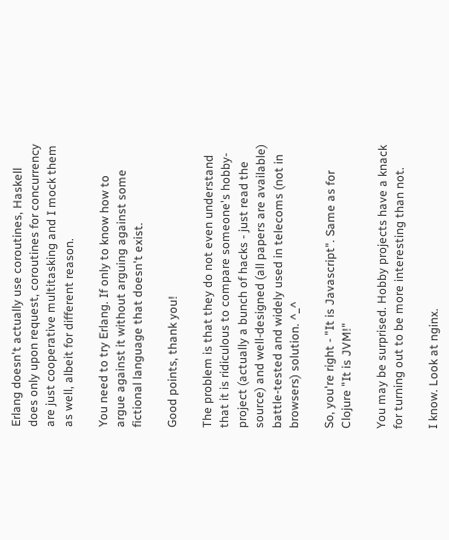Erlang doesn't actually use coroutines, Haskell does only upon request, coroutines for concurrency are just cooperative multitasking and I mock them as well, albeit for different reason.

You need to try Erlang. If only to know how to argue against it without arguing against some fictional language that doesn't exist.

Good points, thank you!

The problem is that they do not even understand that it is ridiculous to compare someone's hobby-project (actually a bunch of hacks - just read the source) and well-designed (all papers are available) battle-tested and widely used in telecoms (not in browsers) solution. ^_^

So, you're right - "It is Javascript". Same as for Clojure "It is JVM!"

You may be surprised. Hobby projects have a knack for turning out to be more interesting than not.

I know. Look at nginx.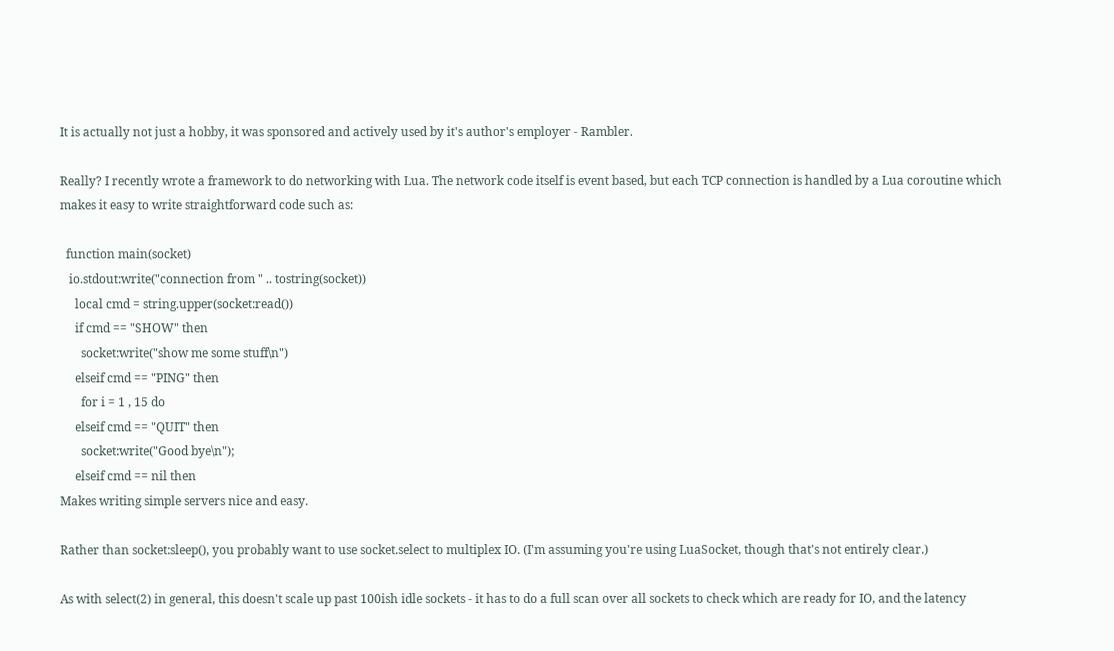It is actually not just a hobby, it was sponsored and actively used by it's author's employer - Rambler.

Really? I recently wrote a framework to do networking with Lua. The network code itself is event based, but each TCP connection is handled by a Lua coroutine which makes it easy to write straightforward code such as:

  function main(socket)
   io.stdout:write("connection from " .. tostring(socket))
     local cmd = string.upper(socket:read())
     if cmd == "SHOW" then
       socket:write("show me some stuff\n")
     elseif cmd == "PING" then
       for i = 1 , 15 do
     elseif cmd == "QUIT" then
       socket:write("Good bye\n");
     elseif cmd == nil then
Makes writing simple servers nice and easy.

Rather than socket:sleep(), you probably want to use socket.select to multiplex IO. (I'm assuming you're using LuaSocket, though that's not entirely clear.)

As with select(2) in general, this doesn't scale up past 100ish idle sockets - it has to do a full scan over all sockets to check which are ready for IO, and the latency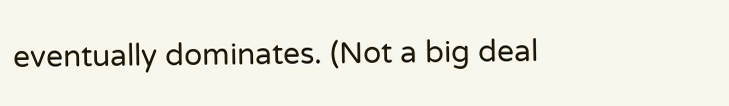eventually dominates. (Not a big deal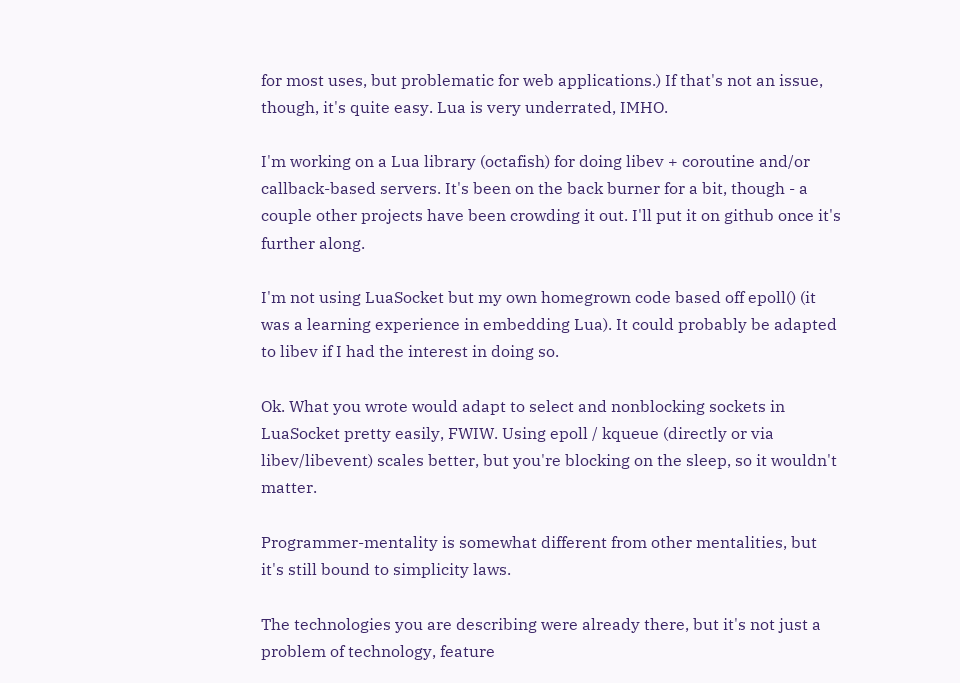for most uses, but problematic for web applications.) If that's not an issue, though, it's quite easy. Lua is very underrated, IMHO.

I'm working on a Lua library (octafish) for doing libev + coroutine and/or callback-based servers. It's been on the back burner for a bit, though - a couple other projects have been crowding it out. I'll put it on github once it's further along.

I'm not using LuaSocket but my own homegrown code based off epoll() (it was a learning experience in embedding Lua). It could probably be adapted to libev if I had the interest in doing so.

Ok. What you wrote would adapt to select and nonblocking sockets in LuaSocket pretty easily, FWIW. Using epoll / kqueue (directly or via libev/libevent) scales better, but you're blocking on the sleep, so it wouldn't matter.

Programmer-mentality is somewhat different from other mentalities, but it's still bound to simplicity laws.

The technologies you are describing were already there, but it's not just a problem of technology, feature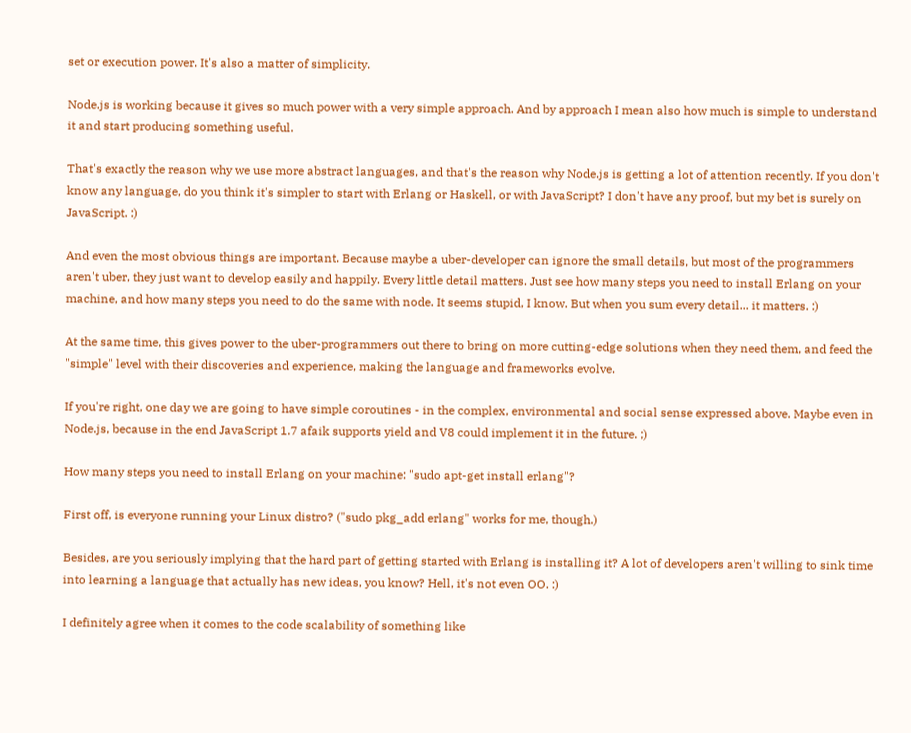set or execution power. It's also a matter of simplicity.

Node.js is working because it gives so much power with a very simple approach. And by approach I mean also how much is simple to understand it and start producing something useful.

That's exactly the reason why we use more abstract languages, and that's the reason why Node.js is getting a lot of attention recently. If you don't know any language, do you think it's simpler to start with Erlang or Haskell, or with JavaScript? I don't have any proof, but my bet is surely on JavaScript. :)

And even the most obvious things are important. Because maybe a uber-developer can ignore the small details, but most of the programmers aren't uber, they just want to develop easily and happily. Every little detail matters. Just see how many steps you need to install Erlang on your machine, and how many steps you need to do the same with node. It seems stupid, I know. But when you sum every detail... it matters. :)

At the same time, this gives power to the uber-programmers out there to bring on more cutting-edge solutions when they need them, and feed the "simple" level with their discoveries and experience, making the language and frameworks evolve.

If you're right, one day we are going to have simple coroutines - in the complex, environmental and social sense expressed above. Maybe even in Node.js, because in the end JavaScript 1.7 afaik supports yield and V8 could implement it in the future. ;)

How many steps you need to install Erlang on your machine: "sudo apt-get install erlang"?

First off, is everyone running your Linux distro? ("sudo pkg_add erlang" works for me, though.)

Besides, are you seriously implying that the hard part of getting started with Erlang is installing it? A lot of developers aren't willing to sink time into learning a language that actually has new ideas, you know? Hell, it's not even OO. :)

I definitely agree when it comes to the code scalability of something like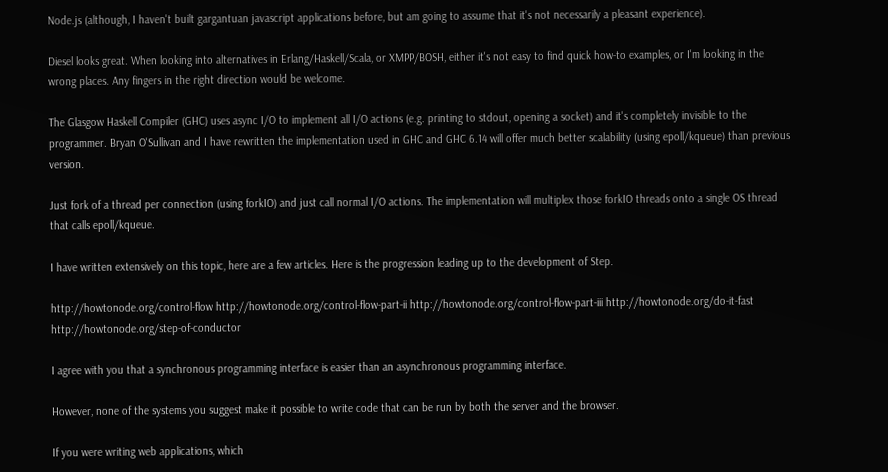Node.js (although, I haven't built gargantuan javascript applications before, but am going to assume that it's not necessarily a pleasant experience).

Diesel looks great. When looking into alternatives in Erlang/Haskell/Scala, or XMPP/BOSH, either it's not easy to find quick how-to examples, or I'm looking in the wrong places. Any fingers in the right direction would be welcome.

The Glasgow Haskell Compiler (GHC) uses async I/O to implement all I/O actions (e.g. printing to stdout, opening a socket) and it's completely invisible to the programmer. Bryan O'Sullivan and I have rewritten the implementation used in GHC and GHC 6.14 will offer much better scalability (using epoll/kqueue) than previous version.

Just fork of a thread per connection (using forkIO) and just call normal I/O actions. The implementation will multiplex those forkIO threads onto a single OS thread that calls epoll/kqueue.

I have written extensively on this topic, here are a few articles. Here is the progression leading up to the development of Step.

http://howtonode.org/control-flow http://howtonode.org/control-flow-part-ii http://howtonode.org/control-flow-part-iii http://howtonode.org/do-it-fast http://howtonode.org/step-of-conductor

I agree with you that a synchronous programming interface is easier than an asynchronous programming interface.

However, none of the systems you suggest make it possible to write code that can be run by both the server and the browser.

If you were writing web applications, which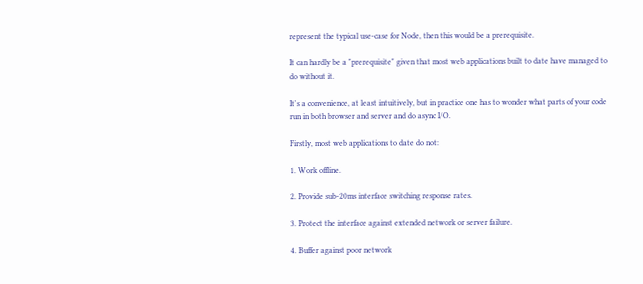represent the typical use-case for Node, then this would be a prerequisite.

It can hardly be a "prerequisite" given that most web applications built to date have managed to do without it.

It's a convenience, at least intuitively, but in practice one has to wonder what parts of your code run in both browser and server and do async I/O.

Firstly, most web applications to date do not:

1. Work offline.

2. Provide sub-20ms interface switching response rates.

3. Protect the interface against extended network or server failure.

4. Buffer against poor network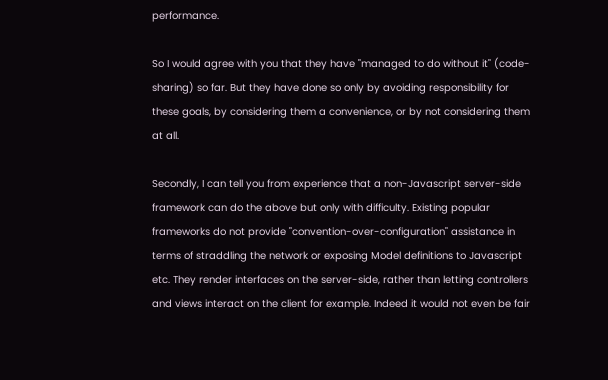performance.

So I would agree with you that they have "managed to do without it" (code-sharing) so far. But they have done so only by avoiding responsibility for these goals, by considering them a convenience, or by not considering them at all.

Secondly, I can tell you from experience that a non-Javascript server-side framework can do the above but only with difficulty. Existing popular frameworks do not provide "convention-over-configuration" assistance in terms of straddling the network or exposing Model definitions to Javascript etc. They render interfaces on the server-side, rather than letting controllers and views interact on the client for example. Indeed it would not even be fair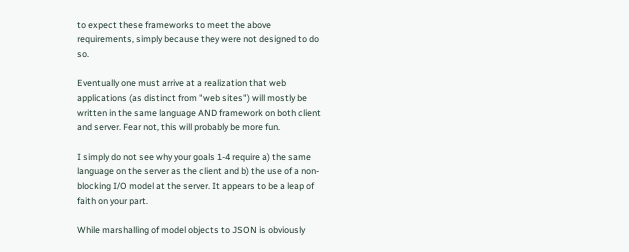to expect these frameworks to meet the above requirements, simply because they were not designed to do so.

Eventually one must arrive at a realization that web applications (as distinct from "web sites") will mostly be written in the same language AND framework on both client and server. Fear not, this will probably be more fun.

I simply do not see why your goals 1-4 require a) the same language on the server as the client and b) the use of a non-blocking I/O model at the server. It appears to be a leap of faith on your part.

While marshalling of model objects to JSON is obviously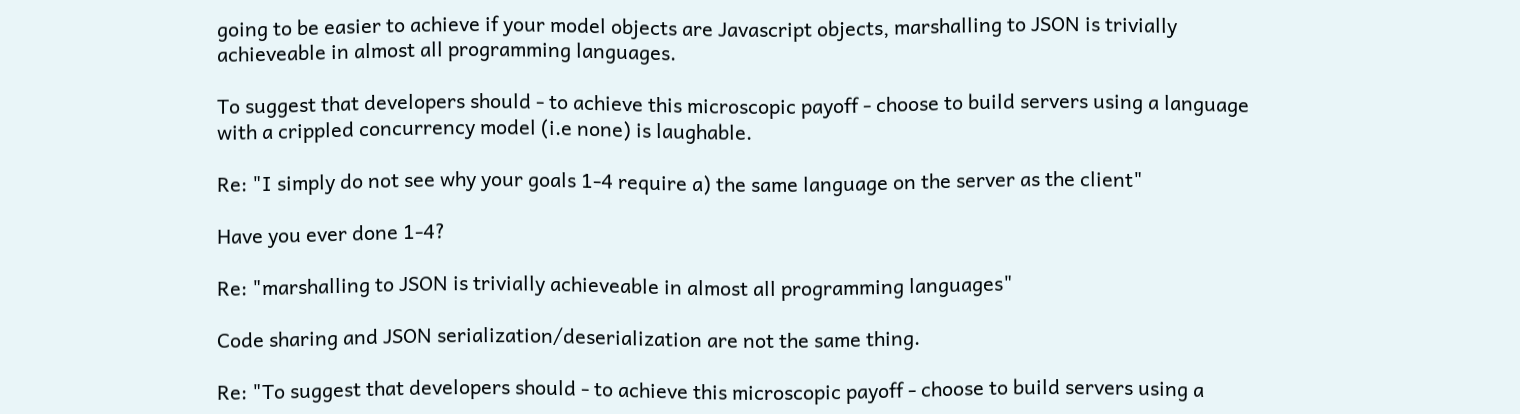going to be easier to achieve if your model objects are Javascript objects, marshalling to JSON is trivially achieveable in almost all programming languages.

To suggest that developers should - to achieve this microscopic payoff - choose to build servers using a language with a crippled concurrency model (i.e none) is laughable.

Re: "I simply do not see why your goals 1-4 require a) the same language on the server as the client"

Have you ever done 1-4?

Re: "marshalling to JSON is trivially achieveable in almost all programming languages"

Code sharing and JSON serialization/deserialization are not the same thing.

Re: "To suggest that developers should - to achieve this microscopic payoff - choose to build servers using a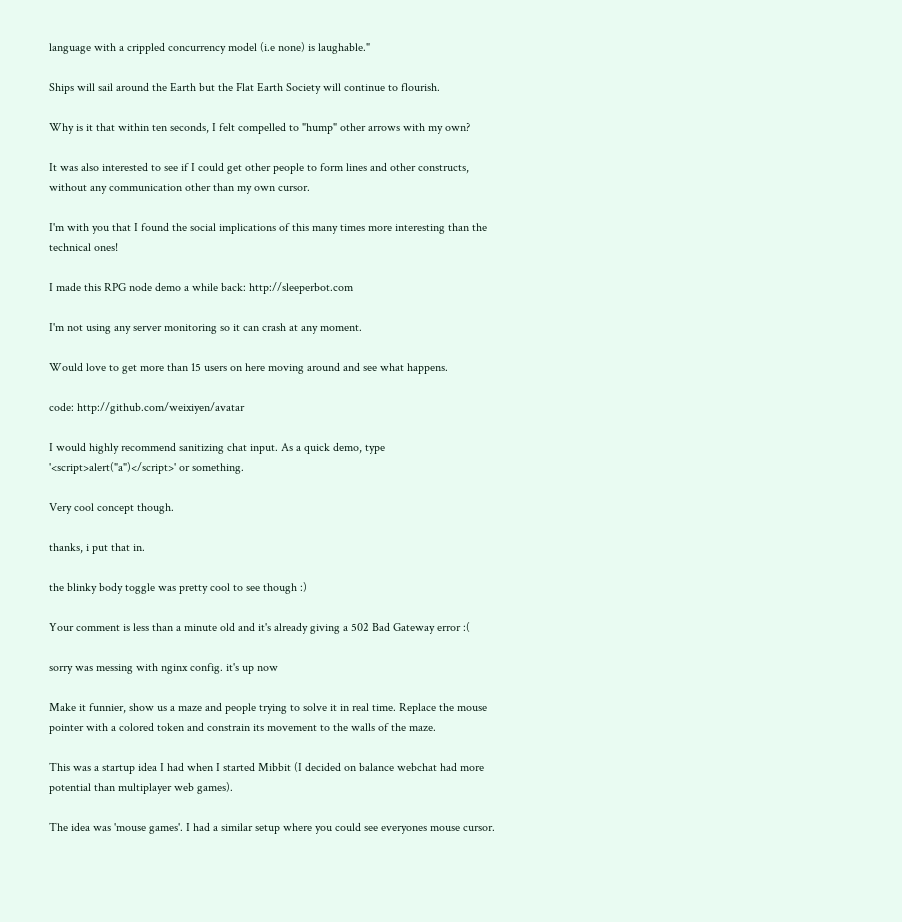language with a crippled concurrency model (i.e none) is laughable."

Ships will sail around the Earth but the Flat Earth Society will continue to flourish.

Why is it that within ten seconds, I felt compelled to "hump" other arrows with my own?

It was also interested to see if I could get other people to form lines and other constructs, without any communication other than my own cursor.

I'm with you that I found the social implications of this many times more interesting than the technical ones!

I made this RPG node demo a while back: http://sleeperbot.com

I'm not using any server monitoring so it can crash at any moment.

Would love to get more than 15 users on here moving around and see what happens.

code: http://github.com/weixiyen/avatar

I would highly recommend sanitizing chat input. As a quick demo, type '<script>alert("a")</script>' or something.

Very cool concept though.

thanks, i put that in.

the blinky body toggle was pretty cool to see though :)

Your comment is less than a minute old and it's already giving a 502 Bad Gateway error :(

sorry was messing with nginx config. it's up now

Make it funnier, show us a maze and people trying to solve it in real time. Replace the mouse pointer with a colored token and constrain its movement to the walls of the maze.

This was a startup idea I had when I started Mibbit (I decided on balance webchat had more potential than multiplayer web games).

The idea was 'mouse games'. I had a similar setup where you could see everyones mouse cursor.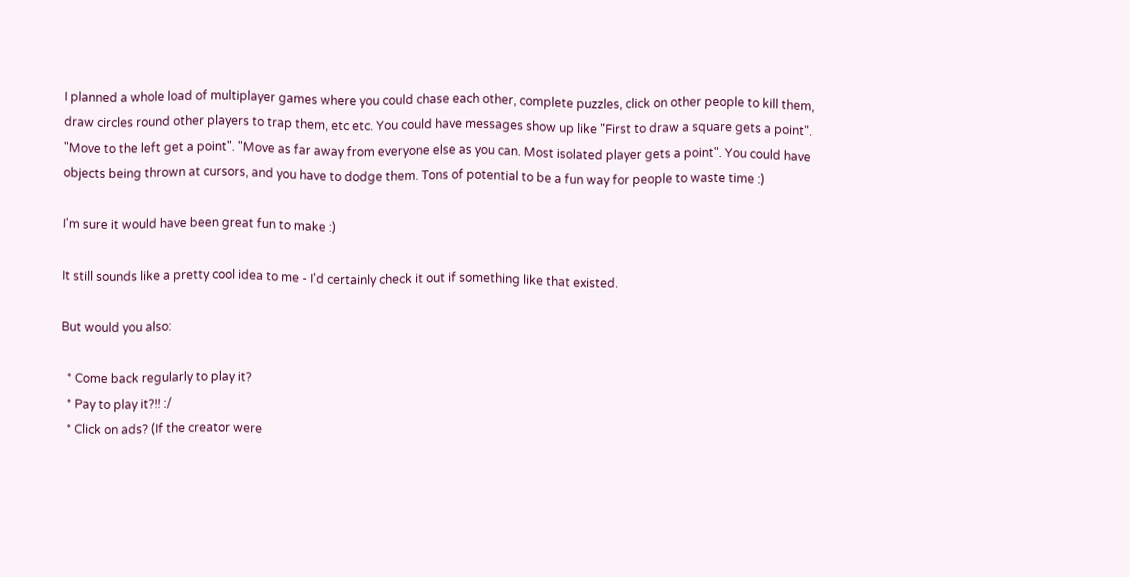I planned a whole load of multiplayer games where you could chase each other, complete puzzles, click on other people to kill them, draw circles round other players to trap them, etc etc. You could have messages show up like "First to draw a square gets a point". "Move to the left get a point". "Move as far away from everyone else as you can. Most isolated player gets a point". You could have objects being thrown at cursors, and you have to dodge them. Tons of potential to be a fun way for people to waste time :)

I'm sure it would have been great fun to make :)

It still sounds like a pretty cool idea to me - I'd certainly check it out if something like that existed.

But would you also:

  * Come back regularly to play it?
  * Pay to play it?!! :/
  * Click on ads? (If the creator were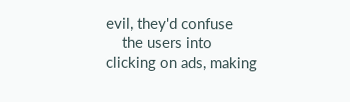evil, they'd confuse
    the users into clicking on ads, making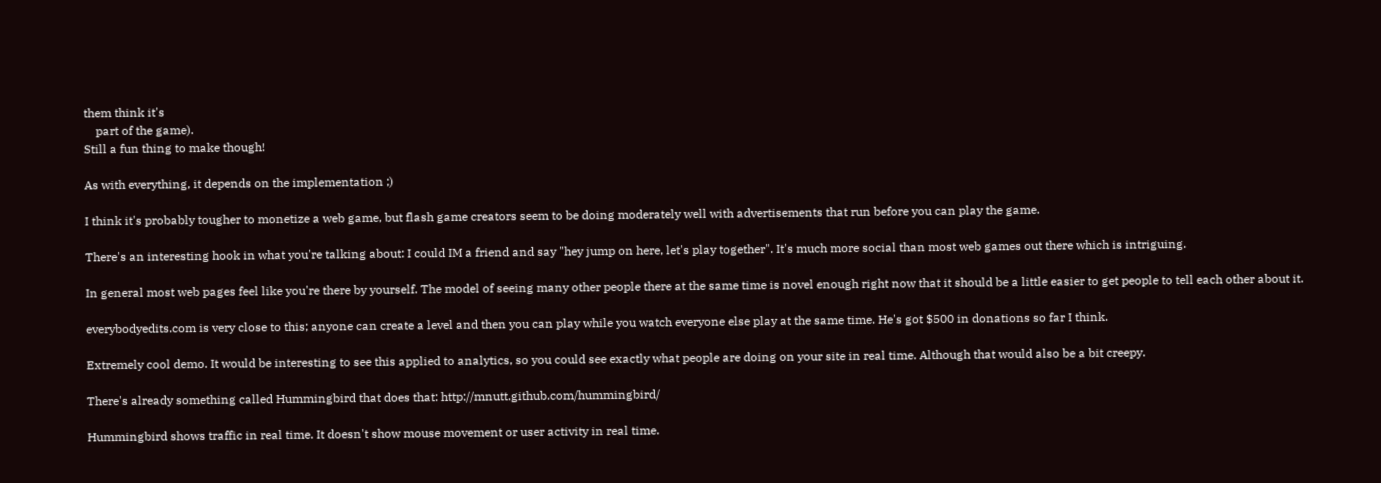them think it's
    part of the game).
Still a fun thing to make though!

As with everything, it depends on the implementation ;)

I think it's probably tougher to monetize a web game, but flash game creators seem to be doing moderately well with advertisements that run before you can play the game.

There's an interesting hook in what you're talking about: I could IM a friend and say "hey jump on here, let's play together". It's much more social than most web games out there which is intriguing.

In general most web pages feel like you're there by yourself. The model of seeing many other people there at the same time is novel enough right now that it should be a little easier to get people to tell each other about it.

everybodyedits.com is very close to this; anyone can create a level and then you can play while you watch everyone else play at the same time. He's got $500 in donations so far I think.

Extremely cool demo. It would be interesting to see this applied to analytics, so you could see exactly what people are doing on your site in real time. Although that would also be a bit creepy.

There's already something called Hummingbird that does that: http://mnutt.github.com/hummingbird/

Hummingbird shows traffic in real time. It doesn't show mouse movement or user activity in real time.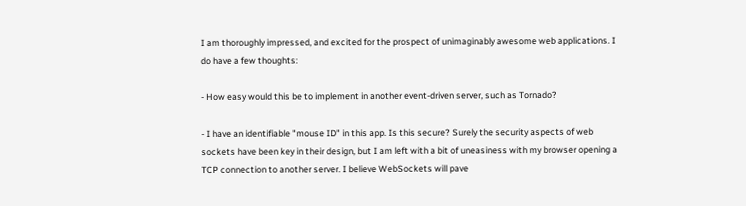I am thoroughly impressed, and excited for the prospect of unimaginably awesome web applications. I do have a few thoughts:

- How easy would this be to implement in another event-driven server, such as Tornado?

- I have an identifiable "mouse ID" in this app. Is this secure? Surely the security aspects of web sockets have been key in their design, but I am left with a bit of uneasiness with my browser opening a TCP connection to another server. I believe WebSockets will pave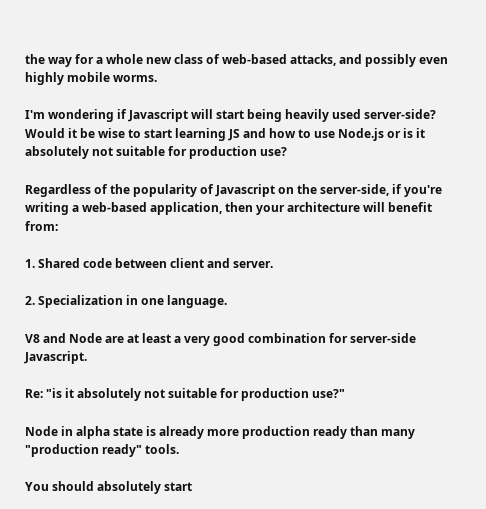the way for a whole new class of web-based attacks, and possibly even highly mobile worms.

I'm wondering if Javascript will start being heavily used server-side? Would it be wise to start learning JS and how to use Node.js or is it absolutely not suitable for production use?

Regardless of the popularity of Javascript on the server-side, if you're writing a web-based application, then your architecture will benefit from:

1. Shared code between client and server.

2. Specialization in one language.

V8 and Node are at least a very good combination for server-side Javascript.

Re: "is it absolutely not suitable for production use?"

Node in alpha state is already more production ready than many "production ready" tools.

You should absolutely start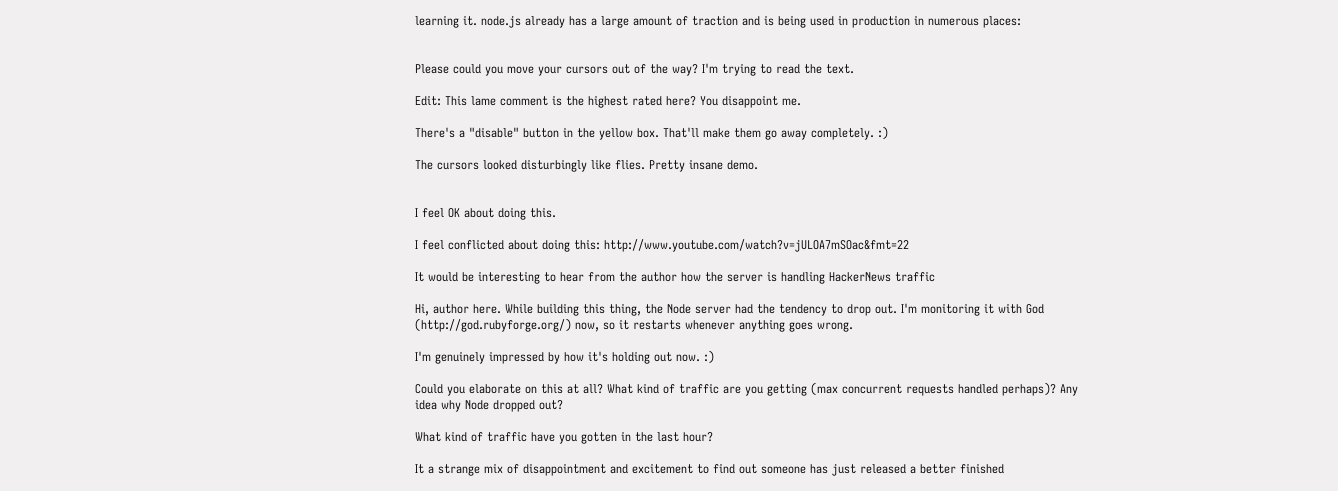learning it. node.js already has a large amount of traction and is being used in production in numerous places:


Please could you move your cursors out of the way? I'm trying to read the text.

Edit: This lame comment is the highest rated here? You disappoint me.

There's a "disable" button in the yellow box. That'll make them go away completely. :)

The cursors looked disturbingly like flies. Pretty insane demo.


I feel OK about doing this.

I feel conflicted about doing this: http://www.youtube.com/watch?v=jULOA7mSOac&fmt=22

It would be interesting to hear from the author how the server is handling HackerNews traffic

Hi, author here. While building this thing, the Node server had the tendency to drop out. I'm monitoring it with God (http://god.rubyforge.org/) now, so it restarts whenever anything goes wrong.

I'm genuinely impressed by how it's holding out now. :)

Could you elaborate on this at all? What kind of traffic are you getting (max concurrent requests handled perhaps)? Any idea why Node dropped out?

What kind of traffic have you gotten in the last hour?

It a strange mix of disappointment and excitement to find out someone has just released a better finished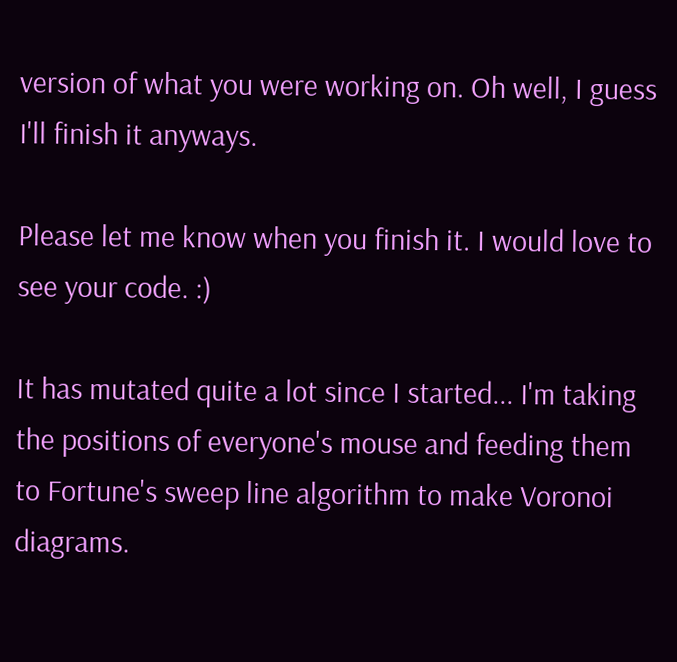version of what you were working on. Oh well, I guess I'll finish it anyways.

Please let me know when you finish it. I would love to see your code. :)

It has mutated quite a lot since I started... I'm taking the positions of everyone's mouse and feeding them to Fortune's sweep line algorithm to make Voronoi diagrams.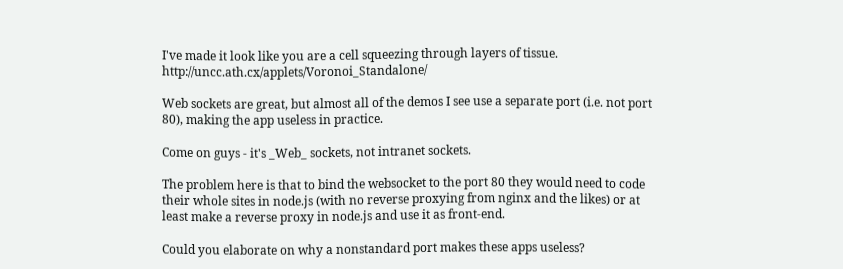I've made it look like you are a cell squeezing through layers of tissue. http://uncc.ath.cx/applets/Voronoi_Standalone/

Web sockets are great, but almost all of the demos I see use a separate port (i.e. not port 80), making the app useless in practice.

Come on guys - it's _Web_ sockets, not intranet sockets.

The problem here is that to bind the websocket to the port 80 they would need to code their whole sites in node.js (with no reverse proxying from nginx and the likes) or at least make a reverse proxy in node.js and use it as front-end.

Could you elaborate on why a nonstandard port makes these apps useless?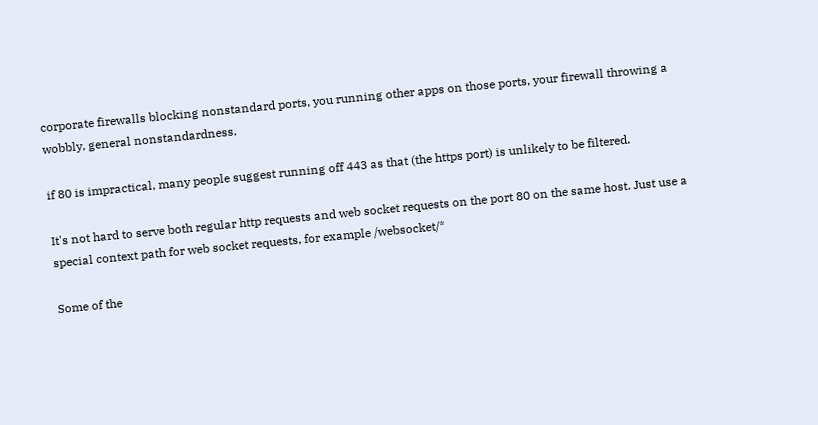corporate firewalls blocking nonstandard ports, you running other apps on those ports, your firewall throwing a wobbly, general nonstandardness.

if 80 is impractical, many people suggest running off 443 as that (the https port) is unlikely to be filtered.

It's not hard to serve both regular http requests and web socket requests on the port 80 on the same host. Just use a special context path for web socket requests, for example /websocket/*

Some of the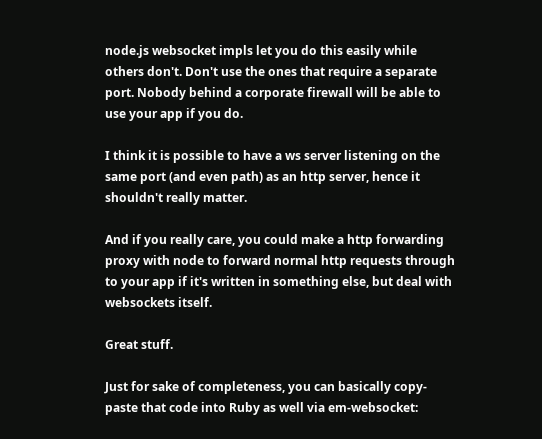node.js websocket impls let you do this easily while others don't. Don't use the ones that require a separate port. Nobody behind a corporate firewall will be able to use your app if you do.

I think it is possible to have a ws server listening on the same port (and even path) as an http server, hence it shouldn't really matter.

And if you really care, you could make a http forwarding proxy with node to forward normal http requests through to your app if it's written in something else, but deal with websockets itself.

Great stuff.

Just for sake of completeness, you can basically copy-paste that code into Ruby as well via em-websocket: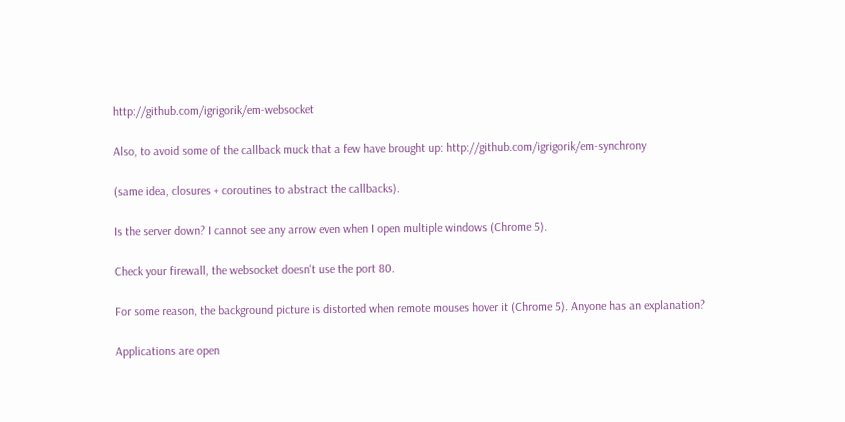http://github.com/igrigorik/em-websocket

Also, to avoid some of the callback muck that a few have brought up: http://github.com/igrigorik/em-synchrony

(same idea, closures + coroutines to abstract the callbacks).

Is the server down? I cannot see any arrow even when I open multiple windows (Chrome 5).

Check your firewall, the websocket doesn't use the port 80.

For some reason, the background picture is distorted when remote mouses hover it (Chrome 5). Anyone has an explanation?

Applications are open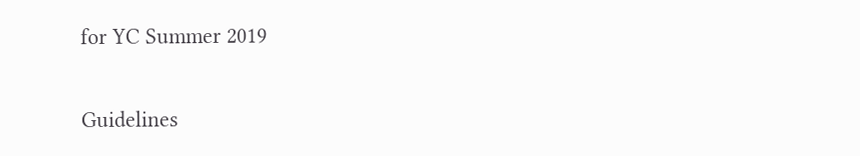for YC Summer 2019

Guidelines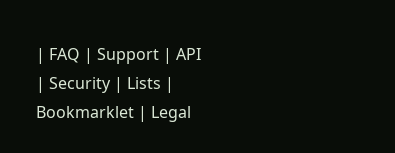| FAQ | Support | API | Security | Lists | Bookmarklet | Legal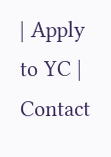| Apply to YC | Contact